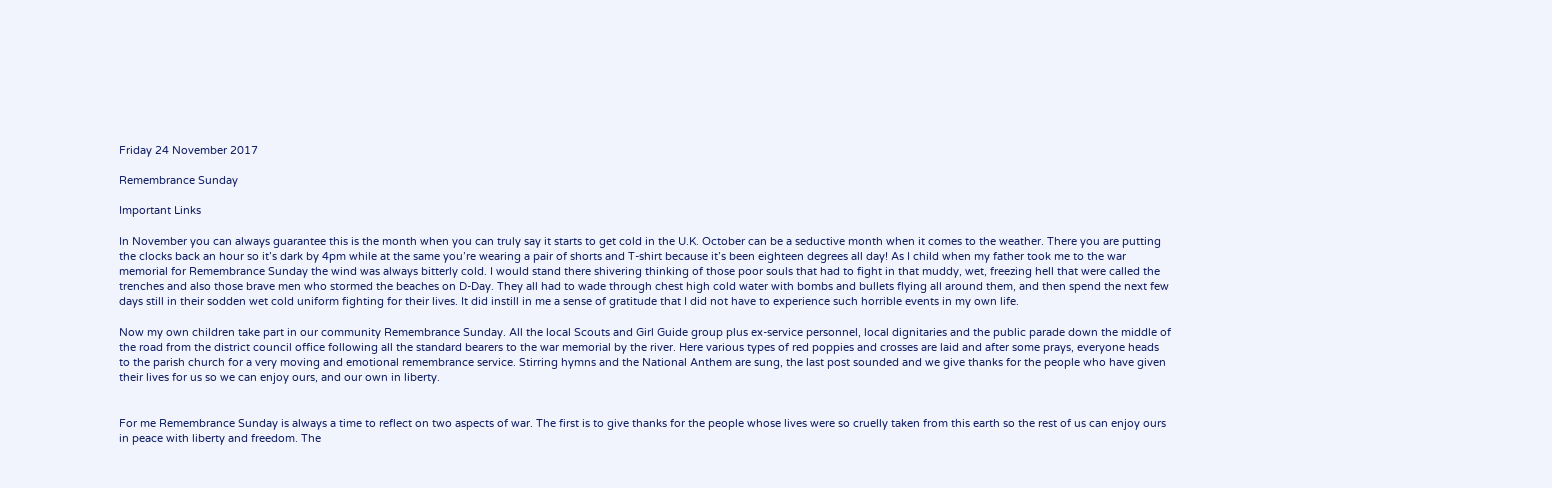Friday 24 November 2017

Remembrance Sunday

Important Links

In November you can always guarantee this is the month when you can truly say it starts to get cold in the U.K. October can be a seductive month when it comes to the weather. There you are putting the clocks back an hour so it’s dark by 4pm while at the same you’re wearing a pair of shorts and T-shirt because it’s been eighteen degrees all day! As I child when my father took me to the war memorial for Remembrance Sunday the wind was always bitterly cold. I would stand there shivering thinking of those poor souls that had to fight in that muddy, wet, freezing hell that were called the trenches and also those brave men who stormed the beaches on D-Day. They all had to wade through chest high cold water with bombs and bullets flying all around them, and then spend the next few days still in their sodden wet cold uniform fighting for their lives. It did instill in me a sense of gratitude that I did not have to experience such horrible events in my own life.

Now my own children take part in our community Remembrance Sunday. All the local Scouts and Girl Guide group plus ex-service personnel, local dignitaries and the public parade down the middle of the road from the district council office following all the standard bearers to the war memorial by the river. Here various types of red poppies and crosses are laid and after some prays, everyone heads to the parish church for a very moving and emotional remembrance service. Stirring hymns and the National Anthem are sung, the last post sounded and we give thanks for the people who have given their lives for us so we can enjoy ours, and our own in liberty.


For me Remembrance Sunday is always a time to reflect on two aspects of war. The first is to give thanks for the people whose lives were so cruelly taken from this earth so the rest of us can enjoy ours in peace with liberty and freedom. The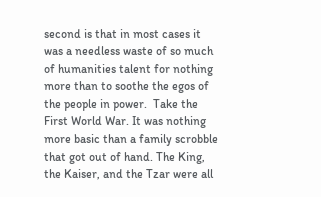second is that in most cases it was a needless waste of so much of humanities talent for nothing more than to soothe the egos of the people in power.  Take the First World War. It was nothing more basic than a family scrobble that got out of hand. The King, the Kaiser, and the Tzar were all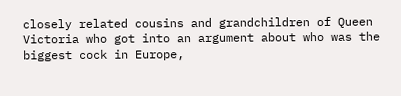closely related cousins and grandchildren of Queen Victoria who got into an argument about who was the biggest cock in Europe,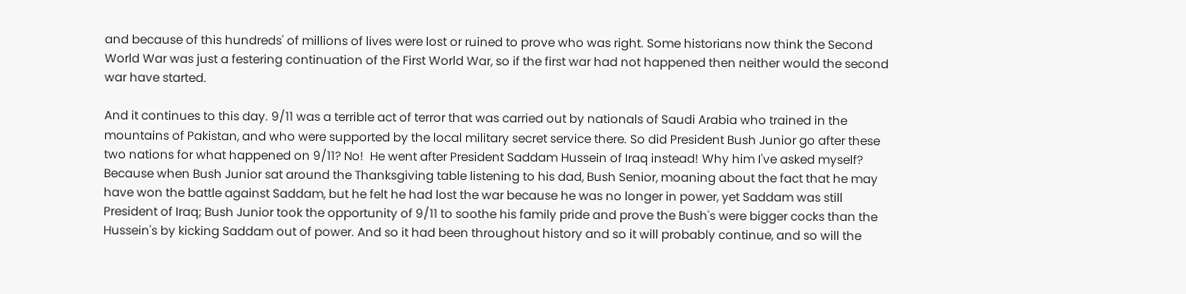and because of this hundreds' of millions of lives were lost or ruined to prove who was right. Some historians now think the Second World War was just a festering continuation of the First World War, so if the first war had not happened then neither would the second war have started.

And it continues to this day. 9/11 was a terrible act of terror that was carried out by nationals of Saudi Arabia who trained in the mountains of Pakistan, and who were supported by the local military secret service there. So did President Bush Junior go after these two nations for what happened on 9/11? No!  He went after President Saddam Hussein of Iraq instead! Why him I've asked myself? Because when Bush Junior sat around the Thanksgiving table listening to his dad, Bush Senior, moaning about the fact that he may have won the battle against Saddam, but he felt he had lost the war because he was no longer in power, yet Saddam was still President of Iraq; Bush Junior took the opportunity of 9/11 to soothe his family pride and prove the Bush's were bigger cocks than the Hussein's by kicking Saddam out of power. And so it had been throughout history and so it will probably continue, and so will the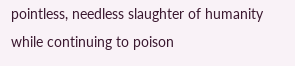pointless, needless slaughter of humanity while continuing to poison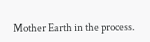Mother Earth in the process.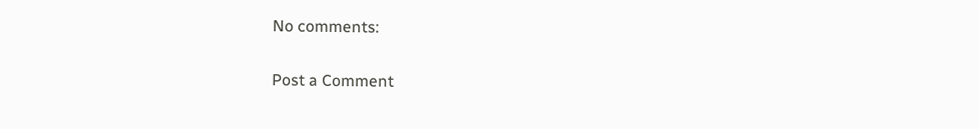No comments:

Post a Comment